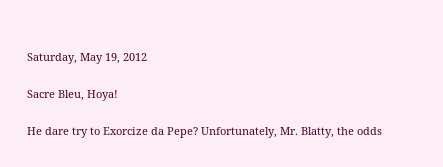Saturday, May 19, 2012

Sacre Bleu, Hoya!

He dare try to Exorcize da Pepe? Unfortunately, Mr. Blatty, the odds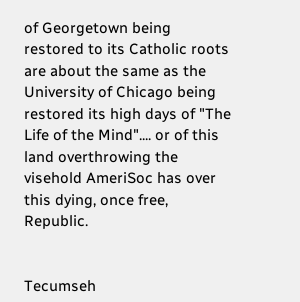of Georgetown being restored to its Catholic roots are about the same as the University of Chicago being restored its high days of "The Life of the Mind".... or of this land overthrowing the visehold AmeriSoc has over this dying, once free, Republic.


Tecumseh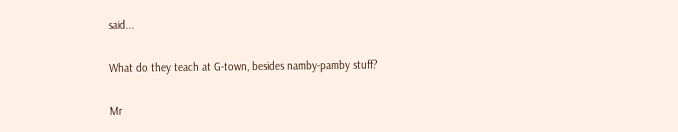said...

What do they teach at G-town, besides namby-pamby stuff?

Mr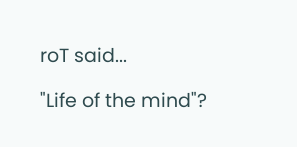roT said...

"Life of the mind"?